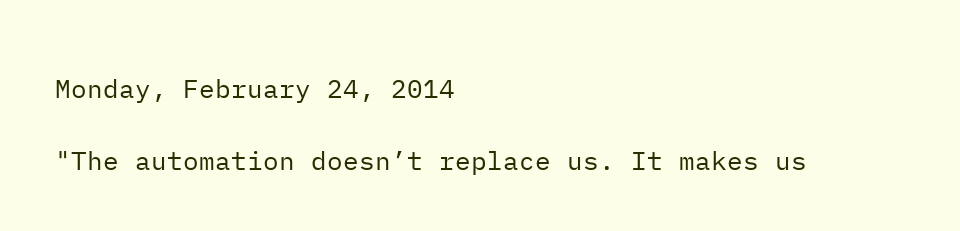Monday, February 24, 2014

"The automation doesn’t replace us. It makes us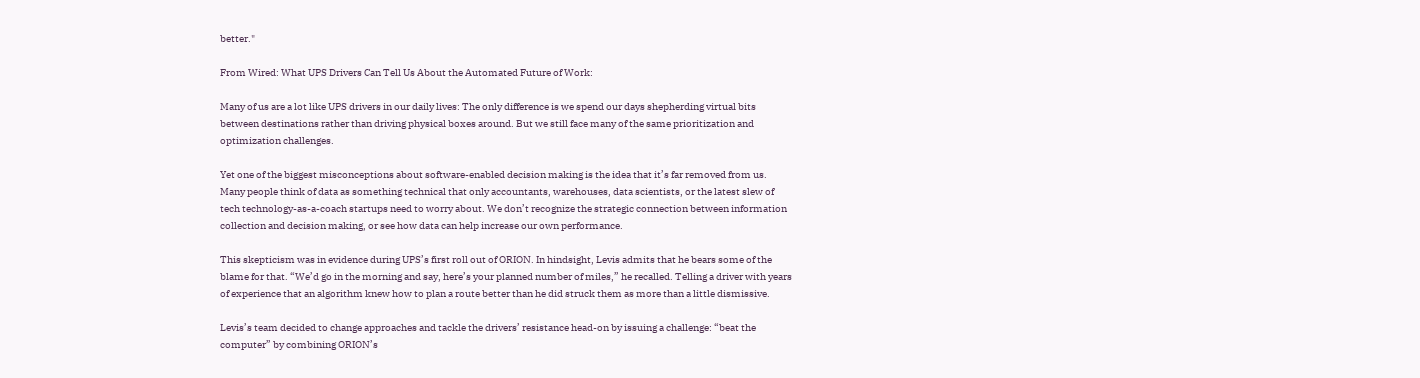better."

From Wired: What UPS Drivers Can Tell Us About the Automated Future of Work:

Many of us are a lot like UPS drivers in our daily lives: The only difference is we spend our days shepherding virtual bits between destinations rather than driving physical boxes around. But we still face many of the same prioritization and optimization challenges.

Yet one of the biggest misconceptions about software-enabled decision making is the idea that it’s far removed from us. Many people think of data as something technical that only accountants, warehouses, data scientists, or the latest slew of tech technology-as-a-coach startups need to worry about. We don’t recognize the strategic connection between information collection and decision making, or see how data can help increase our own performance.

This skepticism was in evidence during UPS’s first roll out of ORION. In hindsight, Levis admits that he bears some of the blame for that. “We’d go in the morning and say, here’s your planned number of miles,” he recalled. Telling a driver with years of experience that an algorithm knew how to plan a route better than he did struck them as more than a little dismissive.

Levis’s team decided to change approaches and tackle the drivers’ resistance head-on by issuing a challenge: “beat the computer” by combining ORION’s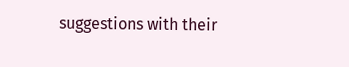suggestions with their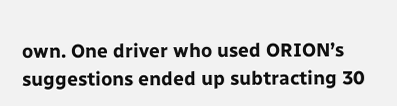own. One driver who used ORION’s suggestions ended up subtracting 30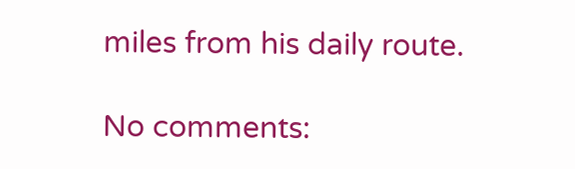miles from his daily route.

No comments: